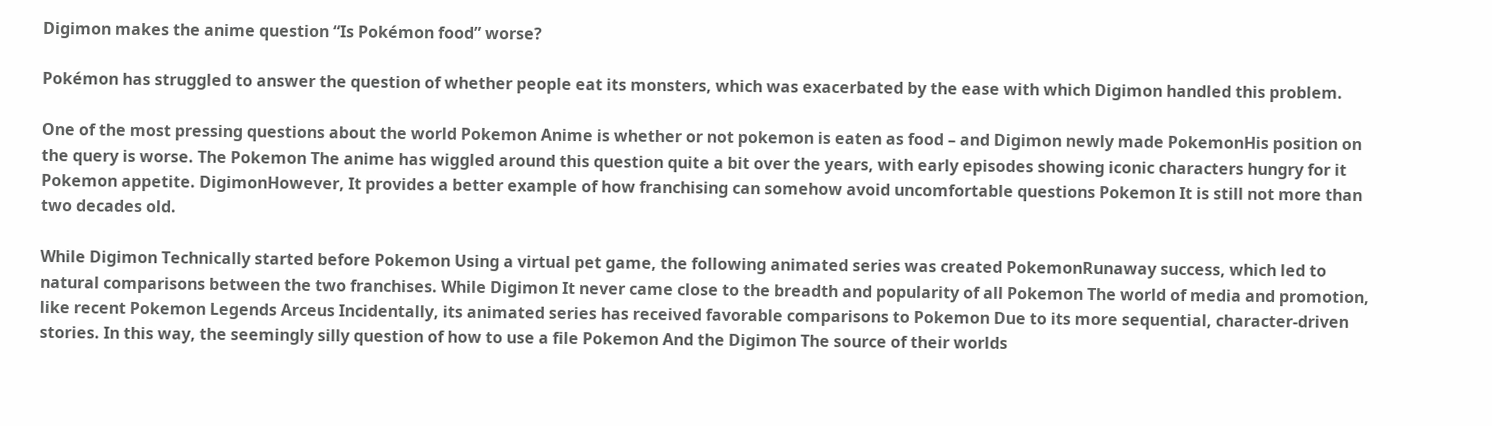Digimon makes the anime question “Is Pokémon food” worse?

Pokémon has struggled to answer the question of whether people eat its monsters, which was exacerbated by the ease with which Digimon handled this problem.

One of the most pressing questions about the world Pokemon Anime is whether or not pokemon is eaten as food – and Digimon newly made PokemonHis position on the query is worse. The Pokemon The anime has wiggled around this question quite a bit over the years, with early episodes showing iconic characters hungry for it Pokemon appetite. DigimonHowever, It provides a better example of how franchising can somehow avoid uncomfortable questions Pokemon It is still not more than two decades old.

While Digimon Technically started before Pokemon Using a virtual pet game, the following animated series was created PokemonRunaway success, which led to natural comparisons between the two franchises. While Digimon It never came close to the breadth and popularity of all Pokemon The world of media and promotion, like recent Pokemon Legends Arceus Incidentally, its animated series has received favorable comparisons to Pokemon Due to its more sequential, character-driven stories. In this way, the seemingly silly question of how to use a file Pokemon And the Digimon The source of their worlds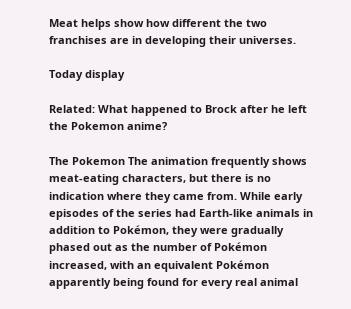Meat helps show how different the two franchises are in developing their universes.

Today display

Related: What happened to Brock after he left the Pokemon anime?

The Pokemon The animation frequently shows meat-eating characters, but there is no indication where they came from. While early episodes of the series had Earth-like animals in addition to Pokémon, they were gradually phased out as the number of Pokémon increased, with an equivalent Pokémon apparently being found for every real animal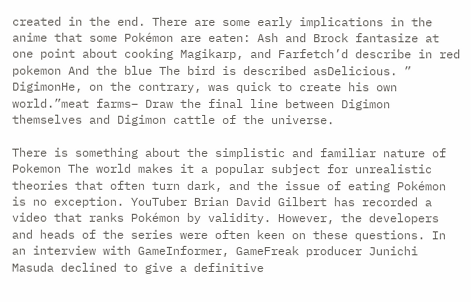created in the end. There are some early implications in the anime that some Pokémon are eaten: Ash and Brock fantasize at one point about cooking Magikarp, and Farfetch’d describe in red pokemon And the blue The bird is described asDelicious. ” DigimonHe, on the contrary, was quick to create his own world.”meat farms– Draw the final line between Digimon themselves and Digimon cattle of the universe.

There is something about the simplistic and familiar nature of Pokemon The world makes it a popular subject for unrealistic theories that often turn dark, and the issue of eating Pokémon is no exception. YouTuber Brian David Gilbert has recorded a video that ranks Pokémon by validity. However, the developers and heads of the series were often keen on these questions. In an interview with GameInformer, GameFreak producer Junichi Masuda declined to give a definitive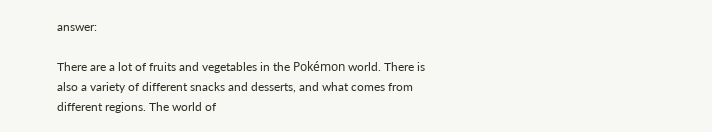answer:

There are a lot of fruits and vegetables in the Pokémon world. There is also a variety of different snacks and desserts, and what comes from different regions. The world of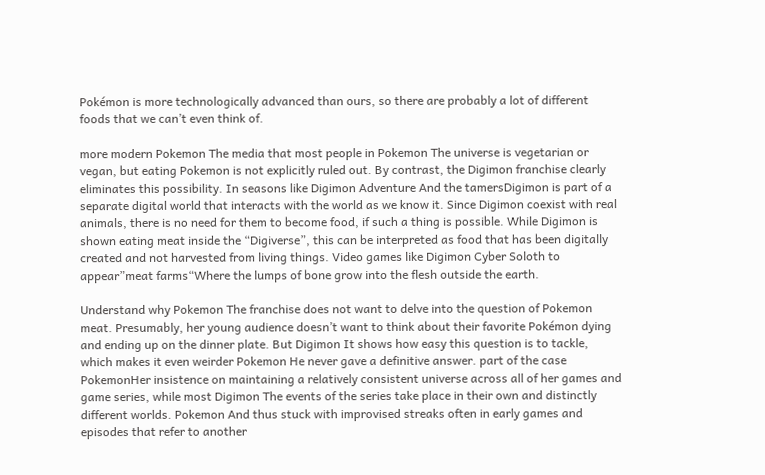Pokémon is more technologically advanced than ours, so there are probably a lot of different foods that we can’t even think of.

more modern Pokemon The media that most people in Pokemon The universe is vegetarian or vegan, but eating Pokemon is not explicitly ruled out. By contrast, the Digimon franchise clearly eliminates this possibility. In seasons like Digimon Adventure And the tamersDigimon is part of a separate digital world that interacts with the world as we know it. Since Digimon coexist with real animals, there is no need for them to become food, if such a thing is possible. While Digimon is shown eating meat inside the “Digiverse”, this can be interpreted as food that has been digitally created and not harvested from living things. Video games like Digimon Cyber Soloth to appear”meat farms“Where the lumps of bone grow into the flesh outside the earth.

Understand why Pokemon The franchise does not want to delve into the question of Pokemon meat. Presumably, her young audience doesn’t want to think about their favorite Pokémon dying and ending up on the dinner plate. But Digimon It shows how easy this question is to tackle, which makes it even weirder Pokemon He never gave a definitive answer. part of the case PokemonHer insistence on maintaining a relatively consistent universe across all of her games and game series, while most Digimon The events of the series take place in their own and distinctly different worlds. Pokemon And thus stuck with improvised streaks often in early games and episodes that refer to another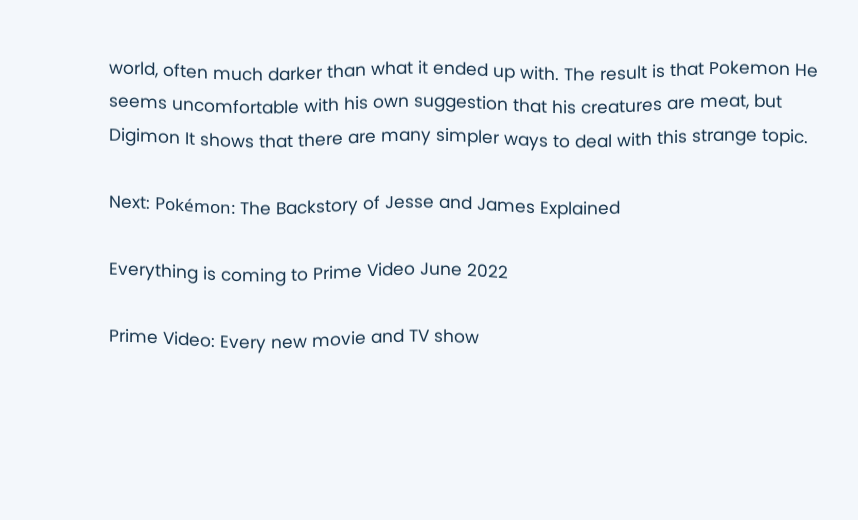world, often much darker than what it ended up with. The result is that Pokemon He seems uncomfortable with his own suggestion that his creatures are meat, but Digimon It shows that there are many simpler ways to deal with this strange topic.

Next: Pokémon: The Backstory of Jesse and James Explained

Everything is coming to Prime Video June 2022

Prime Video: Every new movie and TV show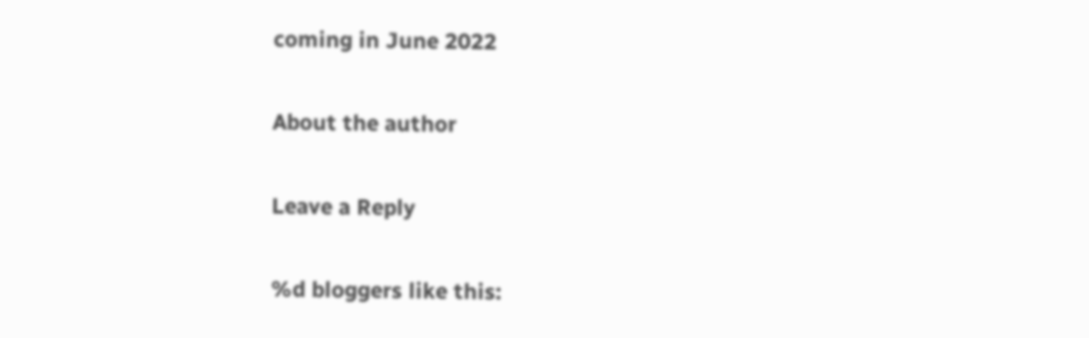coming in June 2022

About the author

Leave a Reply

%d bloggers like this: